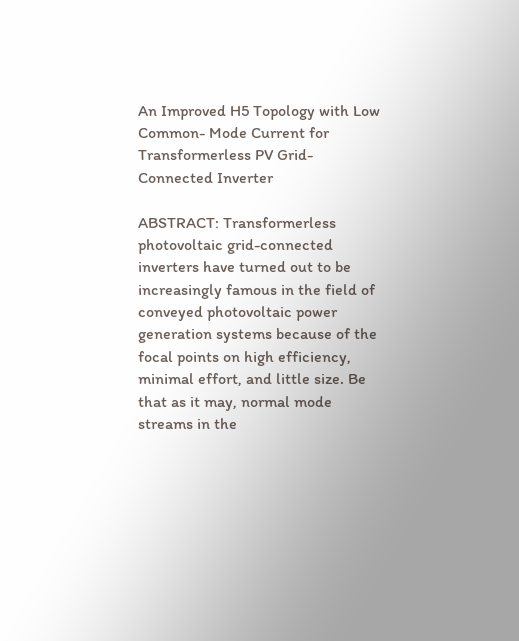An Improved H5 Topology with Low Common- Mode Current for Transformerless PV Grid-Connected Inverter

ABSTRACT: Transformerless photovoltaic grid-connected inverters have turned out to be increasingly famous in the field of conveyed photovoltaic power generation systems because of the focal points on high efficiency, minimal effort, and little size. Be that as it may, normal mode streams in the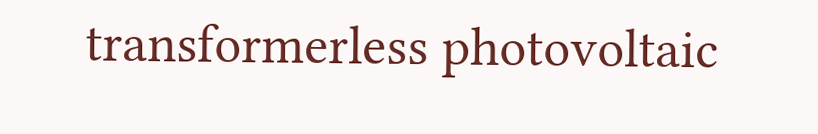transformerless photovoltaic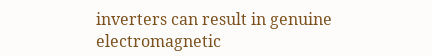inverters can result in genuine electromagnetic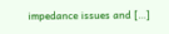impedance issues and […]